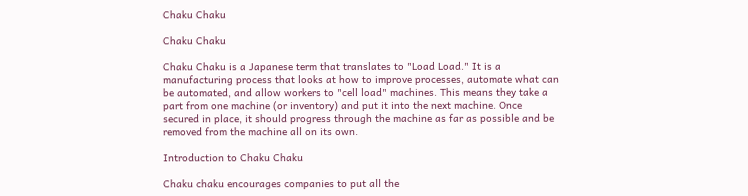Chaku Chaku

Chaku Chaku

Chaku Chaku is a Japanese term that translates to "Load Load." It is a manufacturing process that looks at how to improve processes, automate what can be automated, and allow workers to "cell load" machines. This means they take a part from one machine (or inventory) and put it into the next machine. Once secured in place, it should progress through the machine as far as possible and be removed from the machine all on its own.

Introduction to Chaku Chaku

Chaku chaku encourages companies to put all the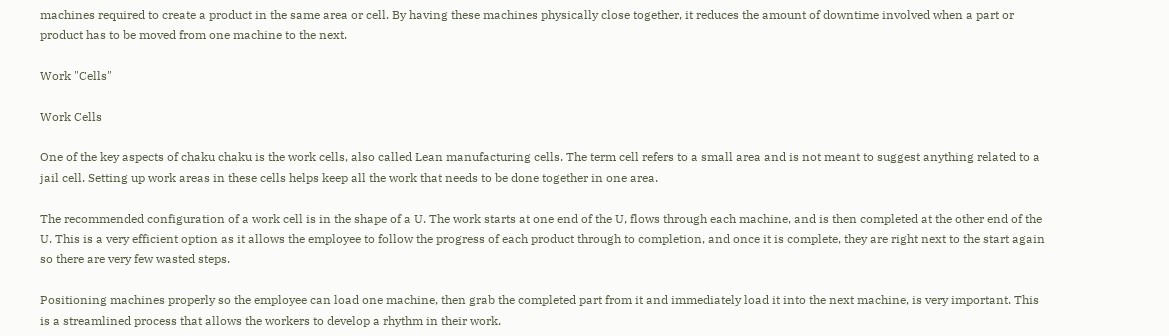machines required to create a product in the same area or cell. By having these machines physically close together, it reduces the amount of downtime involved when a part or product has to be moved from one machine to the next.

Work "Cells"

Work Cells

One of the key aspects of chaku chaku is the work cells, also called Lean manufacturing cells. The term cell refers to a small area and is not meant to suggest anything related to a jail cell. Setting up work areas in these cells helps keep all the work that needs to be done together in one area.

The recommended configuration of a work cell is in the shape of a U. The work starts at one end of the U, flows through each machine, and is then completed at the other end of the U. This is a very efficient option as it allows the employee to follow the progress of each product through to completion, and once it is complete, they are right next to the start again so there are very few wasted steps.

Positioning machines properly so the employee can load one machine, then grab the completed part from it and immediately load it into the next machine, is very important. This is a streamlined process that allows the workers to develop a rhythm in their work.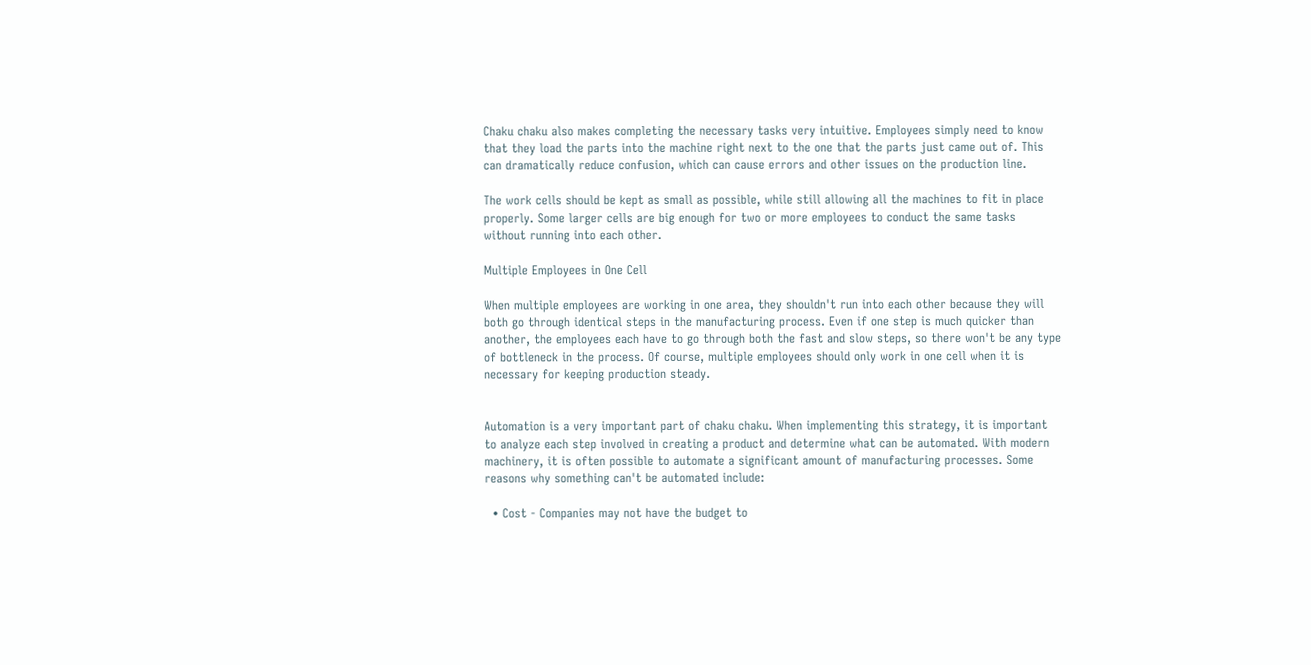Chaku chaku also makes completing the necessary tasks very intuitive. Employees simply need to know that they load the parts into the machine right next to the one that the parts just came out of. This can dramatically reduce confusion, which can cause errors and other issues on the production line.

The work cells should be kept as small as possible, while still allowing all the machines to fit in place properly. Some larger cells are big enough for two or more employees to conduct the same tasks without running into each other.

Multiple Employees in One Cell

When multiple employees are working in one area, they shouldn't run into each other because they will both go through identical steps in the manufacturing process. Even if one step is much quicker than another, the employees each have to go through both the fast and slow steps, so there won't be any type of bottleneck in the process. Of course, multiple employees should only work in one cell when it is necessary for keeping production steady.


Automation is a very important part of chaku chaku. When implementing this strategy, it is important to analyze each step involved in creating a product and determine what can be automated. With modern machinery, it is often possible to automate a significant amount of manufacturing processes. Some reasons why something can't be automated include:

  • Cost - Companies may not have the budget to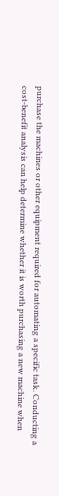purchase the machines or other equipment required for automating a specific task. Conducting a cost-benefit analysis can help determine whether it is worth purchasing a new machine when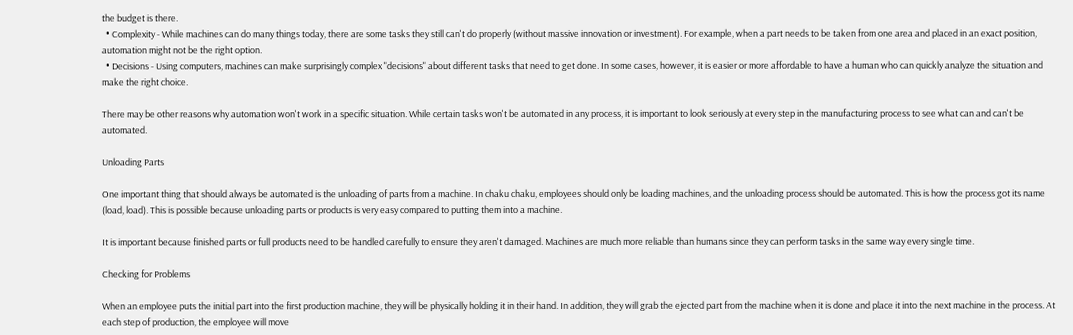the budget is there.
  • Complexity - While machines can do many things today, there are some tasks they still can't do properly (without massive innovation or investment). For example, when a part needs to be taken from one area and placed in an exact position, automation might not be the right option.
  • Decisions - Using computers, machines can make surprisingly complex "decisions" about different tasks that need to get done. In some cases, however, it is easier or more affordable to have a human who can quickly analyze the situation and make the right choice.

There may be other reasons why automation won't work in a specific situation. While certain tasks won't be automated in any process, it is important to look seriously at every step in the manufacturing process to see what can and can't be automated.

Unloading Parts

One important thing that should always be automated is the unloading of parts from a machine. In chaku chaku, employees should only be loading machines, and the unloading process should be automated. This is how the process got its name (load, load). This is possible because unloading parts or products is very easy compared to putting them into a machine.

It is important because finished parts or full products need to be handled carefully to ensure they aren't damaged. Machines are much more reliable than humans since they can perform tasks in the same way every single time.

Checking for Problems

When an employee puts the initial part into the first production machine, they will be physically holding it in their hand. In addition, they will grab the ejected part from the machine when it is done and place it into the next machine in the process. At each step of production, the employee will move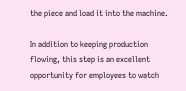the piece and load it into the machine.

In addition to keeping production flowing, this step is an excellent opportunity for employees to watch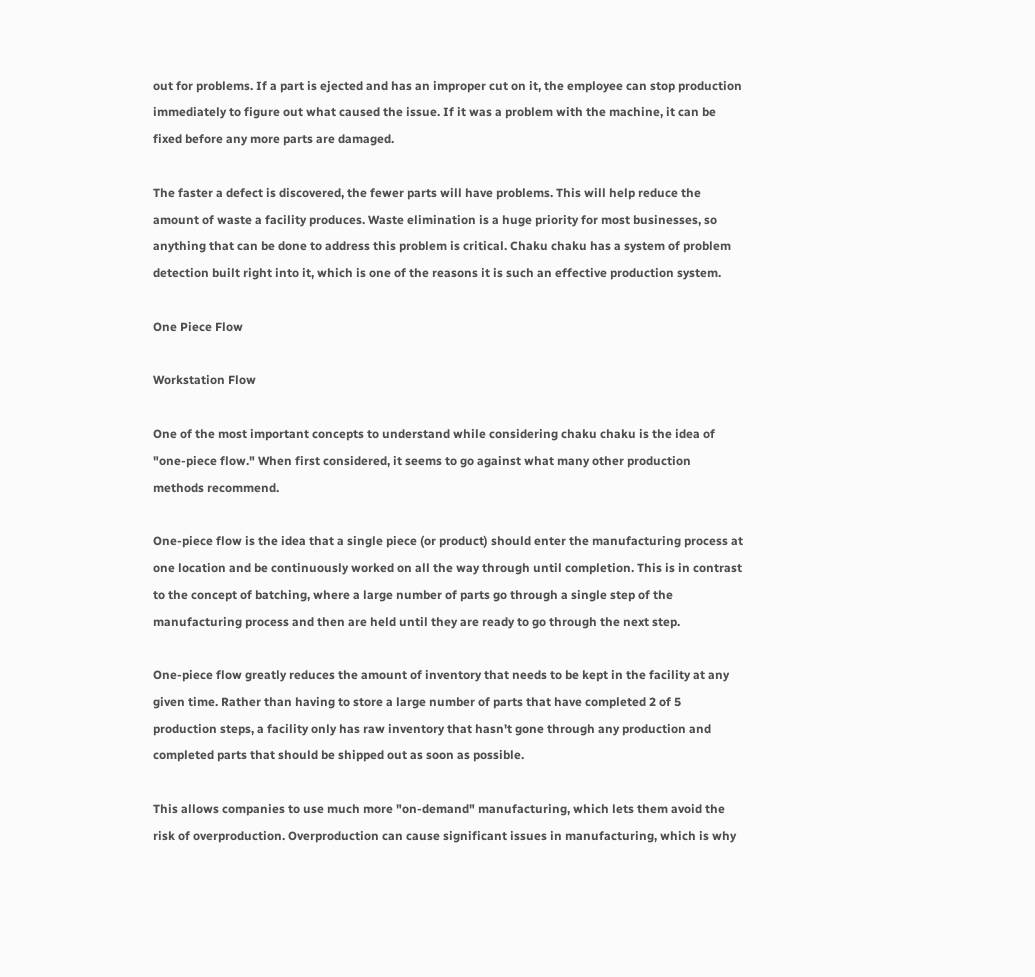out for problems. If a part is ejected and has an improper cut on it, the employee can stop production immediately to figure out what caused the issue. If it was a problem with the machine, it can be fixed before any more parts are damaged.

The faster a defect is discovered, the fewer parts will have problems. This will help reduce the amount of waste a facility produces. Waste elimination is a huge priority for most businesses, so anything that can be done to address this problem is critical. Chaku chaku has a system of problem detection built right into it, which is one of the reasons it is such an effective production system.

One Piece Flow

Workstation Flow

One of the most important concepts to understand while considering chaku chaku is the idea of "one-piece flow." When first considered, it seems to go against what many other production methods recommend.

One-piece flow is the idea that a single piece (or product) should enter the manufacturing process at one location and be continuously worked on all the way through until completion. This is in contrast to the concept of batching, where a large number of parts go through a single step of the manufacturing process and then are held until they are ready to go through the next step.

One-piece flow greatly reduces the amount of inventory that needs to be kept in the facility at any given time. Rather than having to store a large number of parts that have completed 2 of 5 production steps, a facility only has raw inventory that hasn't gone through any production and completed parts that should be shipped out as soon as possible.

This allows companies to use much more "on-demand" manufacturing, which lets them avoid the risk of overproduction. Overproduction can cause significant issues in manufacturing, which is why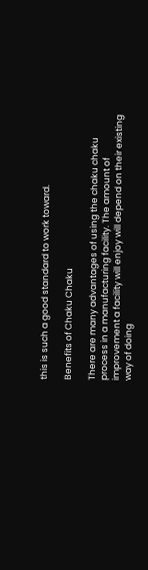this is such a good standard to work toward.

Benefits of Chaku Chaku

There are many advantages of using the chaku chaku process in a manufacturing facility. The amount of improvement a facility will enjoy will depend on their existing way of doing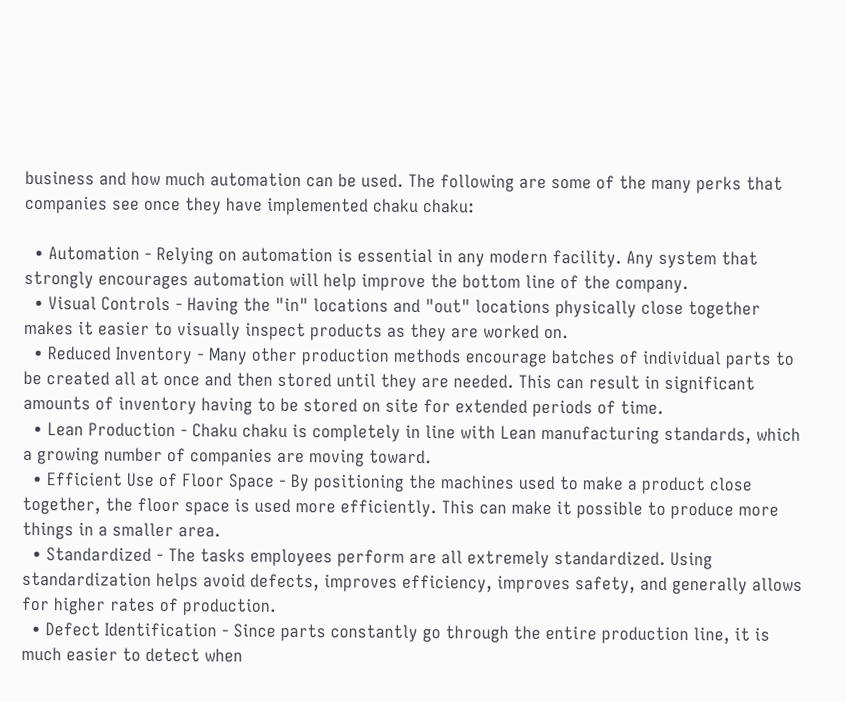business and how much automation can be used. The following are some of the many perks that companies see once they have implemented chaku chaku:

  • Automation - Relying on automation is essential in any modern facility. Any system that strongly encourages automation will help improve the bottom line of the company.
  • Visual Controls - Having the "in" locations and "out" locations physically close together makes it easier to visually inspect products as they are worked on.
  • Reduced Inventory - Many other production methods encourage batches of individual parts to be created all at once and then stored until they are needed. This can result in significant amounts of inventory having to be stored on site for extended periods of time.
  • Lean Production - Chaku chaku is completely in line with Lean manufacturing standards, which a growing number of companies are moving toward.
  • Efficient Use of Floor Space - By positioning the machines used to make a product close together, the floor space is used more efficiently. This can make it possible to produce more things in a smaller area.
  • Standardized - The tasks employees perform are all extremely standardized. Using standardization helps avoid defects, improves efficiency, improves safety, and generally allows for higher rates of production.
  • Defect Identification - Since parts constantly go through the entire production line, it is much easier to detect when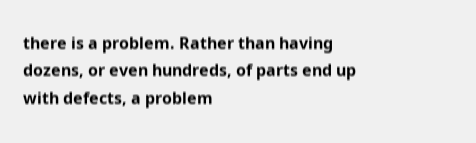there is a problem. Rather than having dozens, or even hundreds, of parts end up with defects, a problem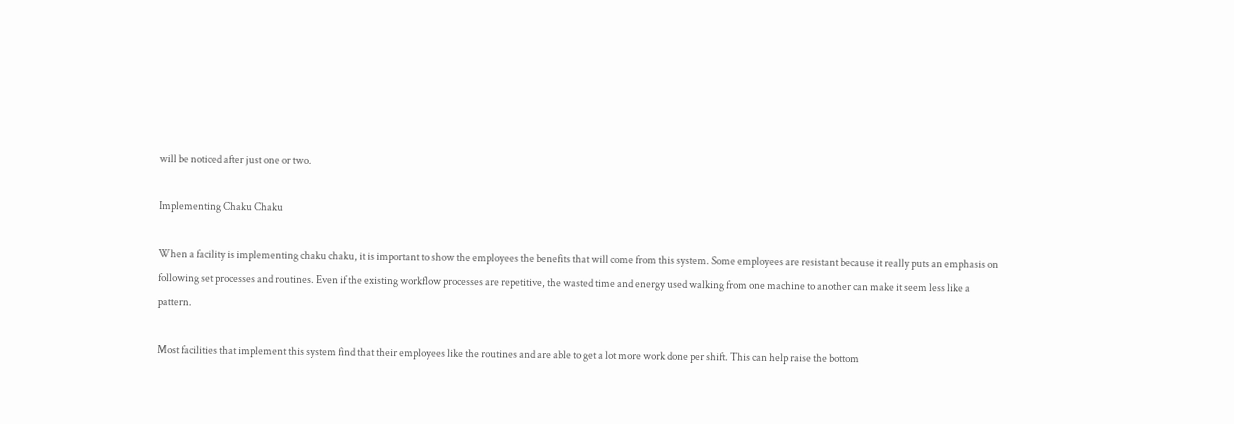will be noticed after just one or two.

Implementing Chaku Chaku

When a facility is implementing chaku chaku, it is important to show the employees the benefits that will come from this system. Some employees are resistant because it really puts an emphasis on following set processes and routines. Even if the existing workflow processes are repetitive, the wasted time and energy used walking from one machine to another can make it seem less like a pattern.

Most facilities that implement this system find that their employees like the routines and are able to get a lot more work done per shift. This can help raise the bottom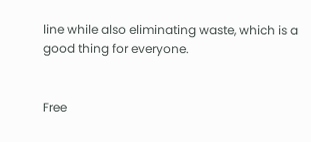line while also eliminating waste, which is a good thing for everyone.


Free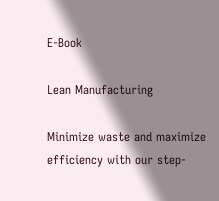E-Book

Lean Manufacturing

Minimize waste and maximize efficiency with our step-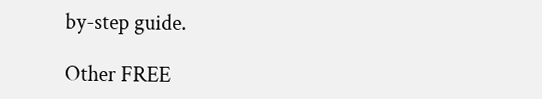by-step guide.

Other FREE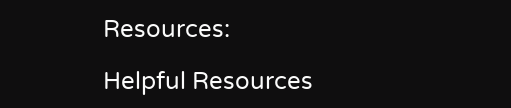Resources:

Helpful Resources